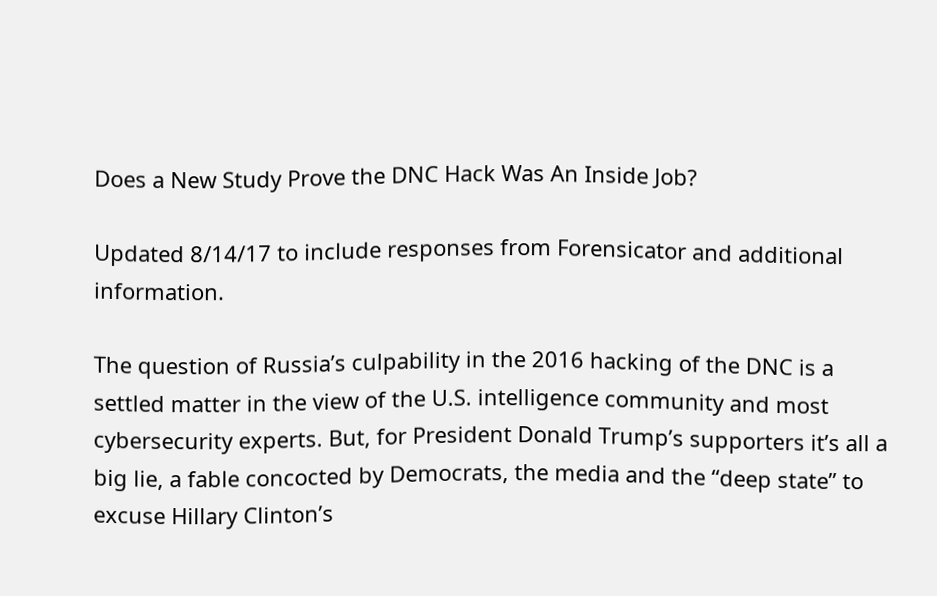Does a New Study Prove the DNC Hack Was An Inside Job?

Updated 8/14/17 to include responses from Forensicator and additional information.

The question of Russia’s culpability in the 2016 hacking of the DNC is a settled matter in the view of the U.S. intelligence community and most cybersecurity experts. But, for President Donald Trump’s supporters it’s all a big lie, a fable concocted by Democrats, the media and the “deep state” to excuse Hillary Clinton’s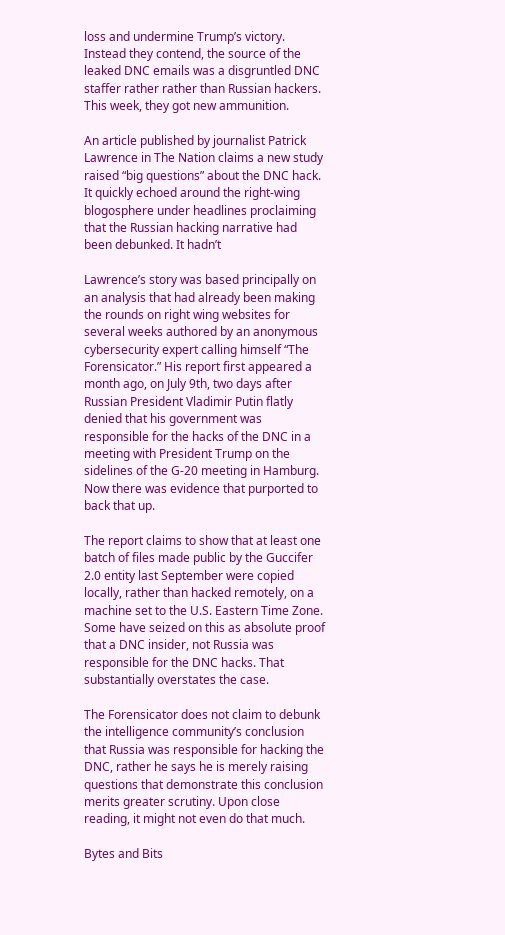loss and undermine Trump’s victory. Instead they contend, the source of the leaked DNC emails was a disgruntled DNC staffer rather rather than Russian hackers. This week, they got new ammunition.

An article published by journalist Patrick Lawrence in The Nation claims a new study raised “big questions” about the DNC hack. It quickly echoed around the right-wing blogosphere under headlines proclaiming that the Russian hacking narrative had been debunked. It hadn’t

Lawrence’s story was based principally on an analysis that had already been making the rounds on right wing websites for several weeks authored by an anonymous cybersecurity expert calling himself “The Forensicator.” His report first appeared a month ago, on July 9th, two days after Russian President Vladimir Putin flatly denied that his government was responsible for the hacks of the DNC in a meeting with President Trump on the sidelines of the G-20 meeting in Hamburg. Now there was evidence that purported to back that up.

The report claims to show that at least one batch of files made public by the Guccifer 2.0 entity last September were copied locally, rather than hacked remotely, on a machine set to the U.S. Eastern Time Zone. Some have seized on this as absolute proof that a DNC insider, not Russia was responsible for the DNC hacks. That substantially overstates the case.

The Forensicator does not claim to debunk the intelligence community’s conclusion that Russia was responsible for hacking the DNC, rather he says he is merely raising questions that demonstrate this conclusion merits greater scrutiny. Upon close reading, it might not even do that much.

Bytes and Bits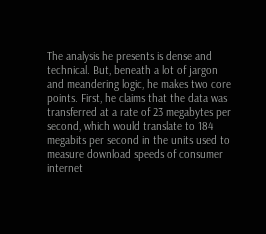The analysis he presents is dense and technical. But, beneath a lot of jargon and meandering logic, he makes two core points. First, he claims that the data was transferred at a rate of 23 megabytes per second, which would translate to 184 megabits per second in the units used to measure download speeds of consumer internet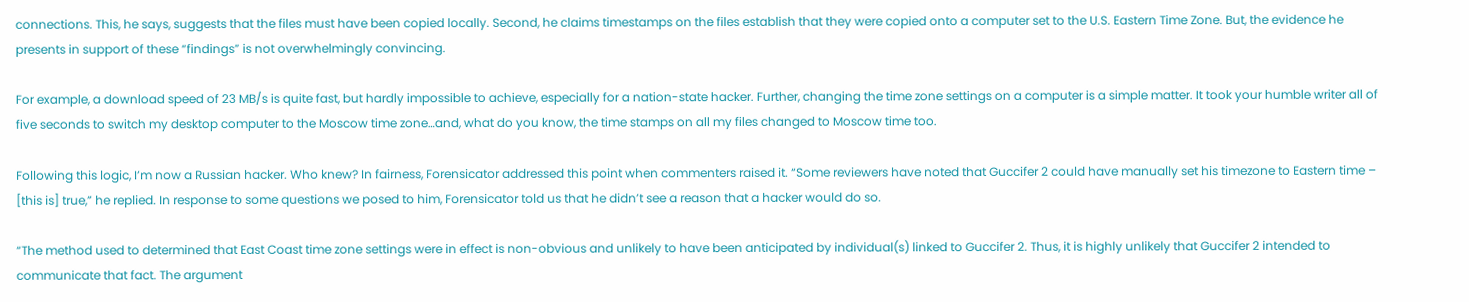connections. This, he says, suggests that the files must have been copied locally. Second, he claims timestamps on the files establish that they were copied onto a computer set to the U.S. Eastern Time Zone. But, the evidence he presents in support of these “findings” is not overwhelmingly convincing.

For example, a download speed of 23 MB/s is quite fast, but hardly impossible to achieve, especially for a nation-state hacker. Further, changing the time zone settings on a computer is a simple matter. It took your humble writer all of five seconds to switch my desktop computer to the Moscow time zone…and, what do you know, the time stamps on all my files changed to Moscow time too.

Following this logic, I’m now a Russian hacker. Who knew? In fairness, Forensicator addressed this point when commenters raised it. “Some reviewers have noted that Guccifer 2 could have manually set his timezone to Eastern time – [this is] true,” he replied. In response to some questions we posed to him, Forensicator told us that he didn’t see a reason that a hacker would do so.

“The method used to determined that East Coast time zone settings were in effect is non-obvious and unlikely to have been anticipated by individual(s) linked to Guccifer 2. Thus, it is highly unlikely that Guccifer 2 intended to communicate that fact. The argument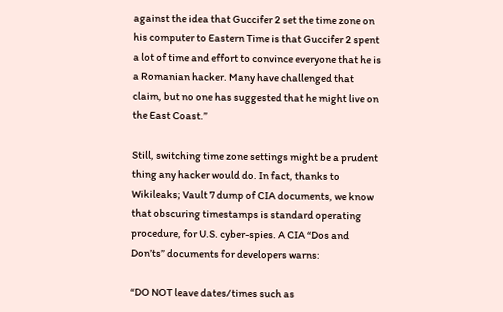against the idea that Guccifer 2 set the time zone on his computer to Eastern Time is that Guccifer 2 spent a lot of time and effort to convince everyone that he is a Romanian hacker. Many have challenged that claim, but no one has suggested that he might live on the East Coast.”

Still, switching time zone settings might be a prudent thing any hacker would do. In fact, thanks to Wikileaks; Vault 7 dump of CIA documents, we know that obscuring timestamps is standard operating procedure, for U.S. cyber-spies. A CIA “Dos and Don’ts” documents for developers warns:

“DO NOT leave dates/times such as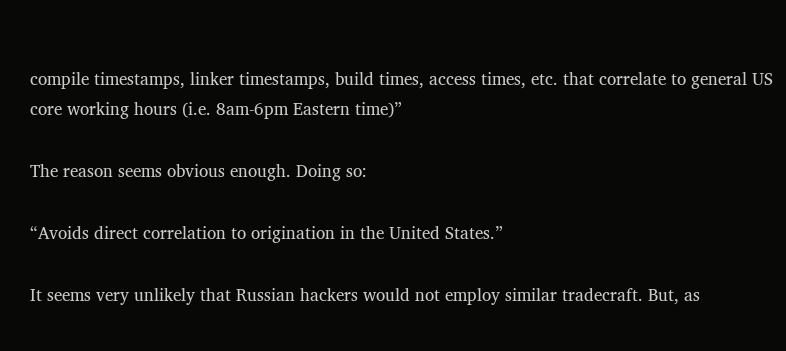compile timestamps, linker timestamps, build times, access times, etc. that correlate to general US core working hours (i.e. 8am-6pm Eastern time)”

The reason seems obvious enough. Doing so:

“Avoids direct correlation to origination in the United States.”

It seems very unlikely that Russian hackers would not employ similar tradecraft. But, as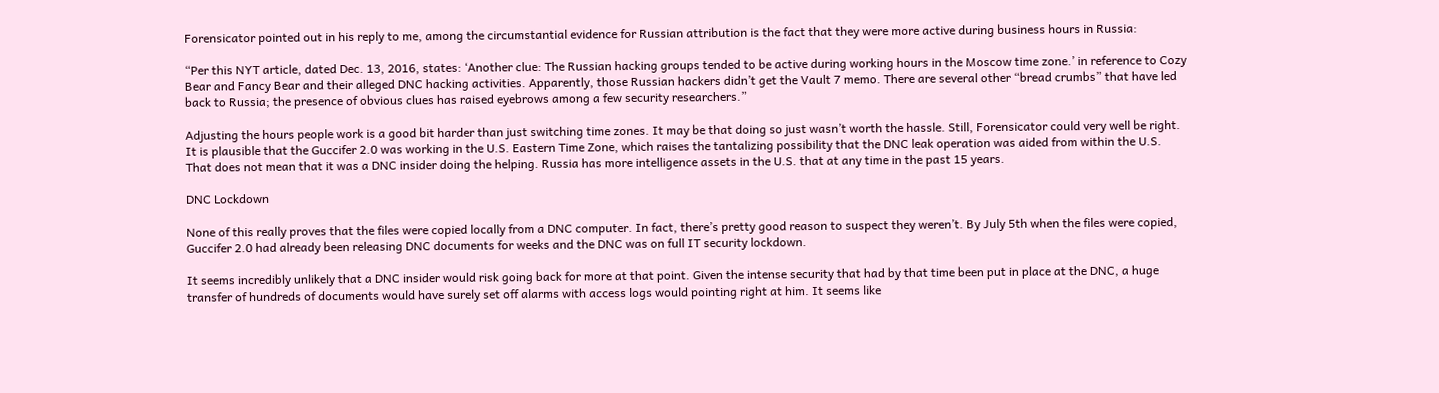Forensicator pointed out in his reply to me, among the circumstantial evidence for Russian attribution is the fact that they were more active during business hours in Russia:

“Per this NYT article, dated Dec. 13, 2016, states: ‘Another clue: The Russian hacking groups tended to be active during working hours in the Moscow time zone.’ in reference to Cozy Bear and Fancy Bear and their alleged DNC hacking activities. Apparently, those Russian hackers didn’t get the Vault 7 memo. There are several other “bread crumbs” that have led back to Russia; the presence of obvious clues has raised eyebrows among a few security researchers.”

Adjusting the hours people work is a good bit harder than just switching time zones. It may be that doing so just wasn’t worth the hassle. Still, Forensicator could very well be right. It is plausible that the Guccifer 2.0 was working in the U.S. Eastern Time Zone, which raises the tantalizing possibility that the DNC leak operation was aided from within the U.S. That does not mean that it was a DNC insider doing the helping. Russia has more intelligence assets in the U.S. that at any time in the past 15 years.

DNC Lockdown

None of this really proves that the files were copied locally from a DNC computer. In fact, there’s pretty good reason to suspect they weren’t. By July 5th when the files were copied, Guccifer 2.0 had already been releasing DNC documents for weeks and the DNC was on full IT security lockdown.

It seems incredibly unlikely that a DNC insider would risk going back for more at that point. Given the intense security that had by that time been put in place at the DNC, a huge transfer of hundreds of documents would have surely set off alarms with access logs would pointing right at him. It seems like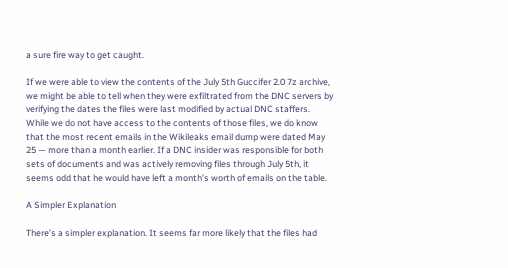a sure fire way to get caught.

If we were able to view the contents of the July 5th Guccifer 2.0 7z archive, we might be able to tell when they were exfiltrated from the DNC servers by verifying the dates the files were last modified by actual DNC staffers. While we do not have access to the contents of those files, we do know that the most recent emails in the Wikileaks email dump were dated May 25 — more than a month earlier. If a DNC insider was responsible for both sets of documents and was actively removing files through July 5th, it seems odd that he would have left a month’s worth of emails on the table.

A Simpler Explanation

There’s a simpler explanation. It seems far more likely that the files had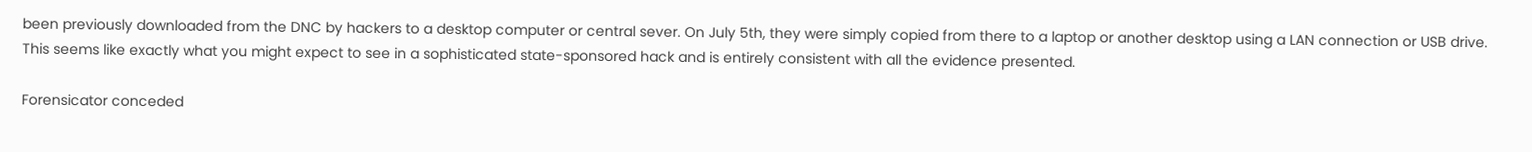been previously downloaded from the DNC by hackers to a desktop computer or central sever. On July 5th, they were simply copied from there to a laptop or another desktop using a LAN connection or USB drive. This seems like exactly what you might expect to see in a sophisticated state-sponsored hack and is entirely consistent with all the evidence presented.

Forensicator conceded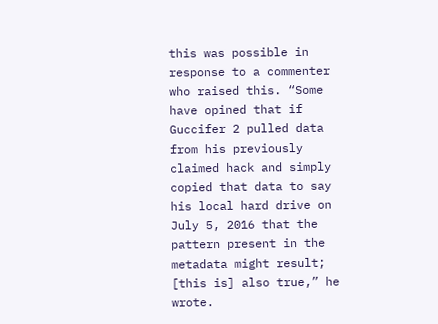this was possible in response to a commenter who raised this. “Some have opined that if Guccifer 2 pulled data from his previously claimed hack and simply copied that data to say his local hard drive on July 5, 2016 that the pattern present in the metadata might result; [this is] also true,” he wrote.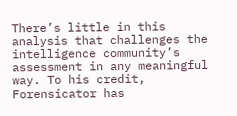There’s little in this analysis that challenges the intelligence community’s assessment in any meaningful way. To his credit, Forensicator has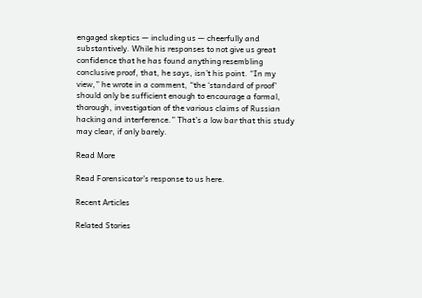engaged skeptics — including us — cheerfully and substantively. While his responses to not give us great confidence that he has found anything resembling conclusive proof, that, he says, isn’t his point. “In my view,” he wrote in a comment, “the ‘standard of proof’ should only be sufficient enough to encourage a formal, thorough, investigation of the various claims of Russian hacking and interference.” That’s a low bar that this study may clear, if only barely.

Read More

Read Forensicator’s response to us here.

Recent Articles

Related Stories